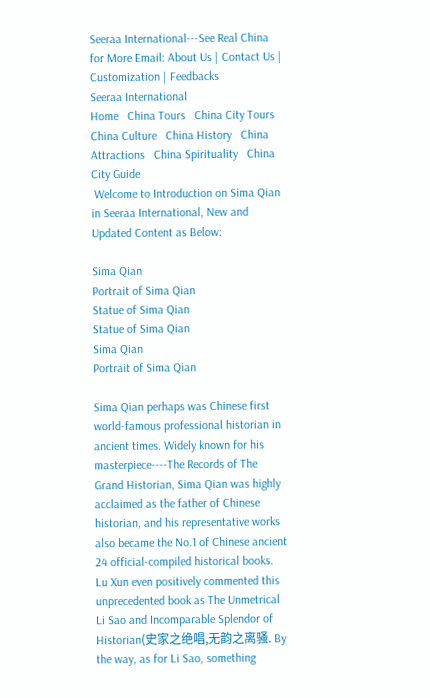Seeraa International---See Real China for More Email: About Us | Contact Us | Customization | Feedbacks
Seeraa International
Home   China Tours   China City Tours   China Culture   China History   China Attractions   China Spirituality   China City Guide
 Welcome to Introduction on Sima Qian in Seeraa International, New and Updated Content as Below:

Sima Qian
Portrait of Sima Qian
Statue of Sima Qian
Statue of Sima Qian
Sima Qian
Portrait of Sima Qian

Sima Qian perhaps was Chinese first world-famous professional historian in ancient times. Widely known for his masterpiece----The Records of The Grand Historian, Sima Qian was highly acclaimed as the father of Chinese historian, and his representative works also became the No.1 of Chinese ancient 24 official-compiled historical books. Lu Xun even positively commented this unprecedented book as The Unmetrical Li Sao and Incomparable Splendor of Historian(史家之绝唱,无韵之离骚. By the way, as for Li Sao, something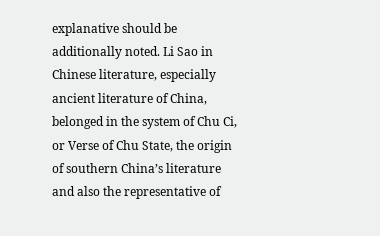explanative should be additionally noted. Li Sao in Chinese literature, especially ancient literature of China, belonged in the system of Chu Ci, or Verse of Chu State, the origin of southern China’s literature and also the representative of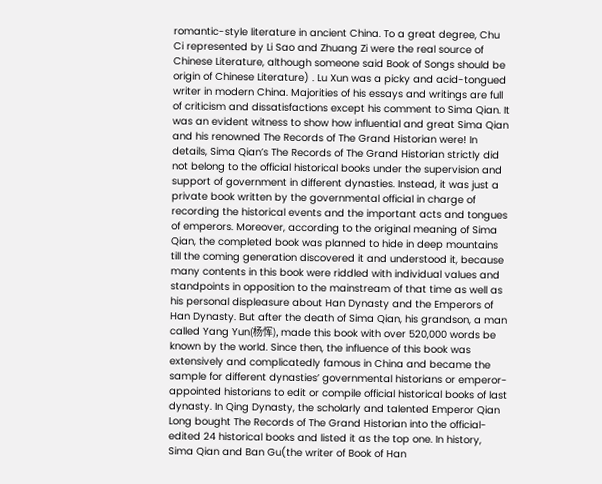romantic-style literature in ancient China. To a great degree, Chu Ci represented by Li Sao and Zhuang Zi were the real source of Chinese Literature, although someone said Book of Songs should be origin of Chinese Literature) . Lu Xun was a picky and acid-tongued writer in modern China. Majorities of his essays and writings are full of criticism and dissatisfactions except his comment to Sima Qian. It was an evident witness to show how influential and great Sima Qian and his renowned The Records of The Grand Historian were! In details, Sima Qian’s The Records of The Grand Historian strictly did not belong to the official historical books under the supervision and support of government in different dynasties. Instead, it was just a private book written by the governmental official in charge of recording the historical events and the important acts and tongues of emperors. Moreover, according to the original meaning of Sima Qian, the completed book was planned to hide in deep mountains till the coming generation discovered it and understood it, because many contents in this book were riddled with individual values and standpoints in opposition to the mainstream of that time as well as his personal displeasure about Han Dynasty and the Emperors of Han Dynasty. But after the death of Sima Qian, his grandson, a man called Yang Yun(杨恽), made this book with over 520,000 words be known by the world. Since then, the influence of this book was extensively and complicatedly famous in China and became the sample for different dynasties’ governmental historians or emperor-appointed historians to edit or compile official historical books of last dynasty. In Qing Dynasty, the scholarly and talented Emperor Qian Long bought The Records of The Grand Historian into the official-edited 24 historical books and listed it as the top one. In history, Sima Qian and Ban Gu(the writer of Book of Han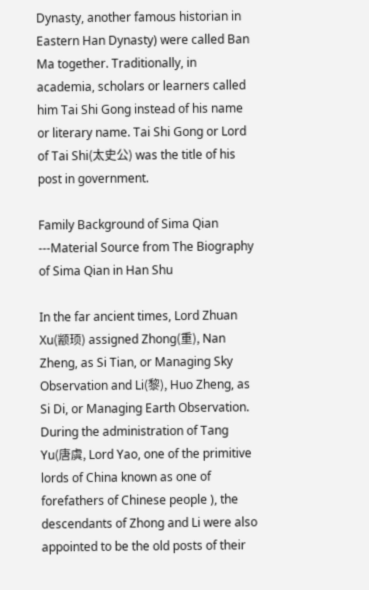Dynasty, another famous historian in Eastern Han Dynasty) were called Ban Ma together. Traditionally, in academia, scholars or learners called him Tai Shi Gong instead of his name or literary name. Tai Shi Gong or Lord of Tai Shi(太史公) was the title of his post in government.

Family Background of Sima Qian ---Material Source from The Biography of Sima Qian in Han Shu

In the far ancient times, Lord Zhuan Xu(颛顼) assigned Zhong(重), Nan Zheng, as Si Tian, or Managing Sky Observation and Li(黎), Huo Zheng, as Si Di, or Managing Earth Observation. During the administration of Tang Yu(唐虞, Lord Yao, one of the primitive lords of China known as one of forefathers of Chinese people ), the descendants of Zhong and Li were also appointed to be the old posts of their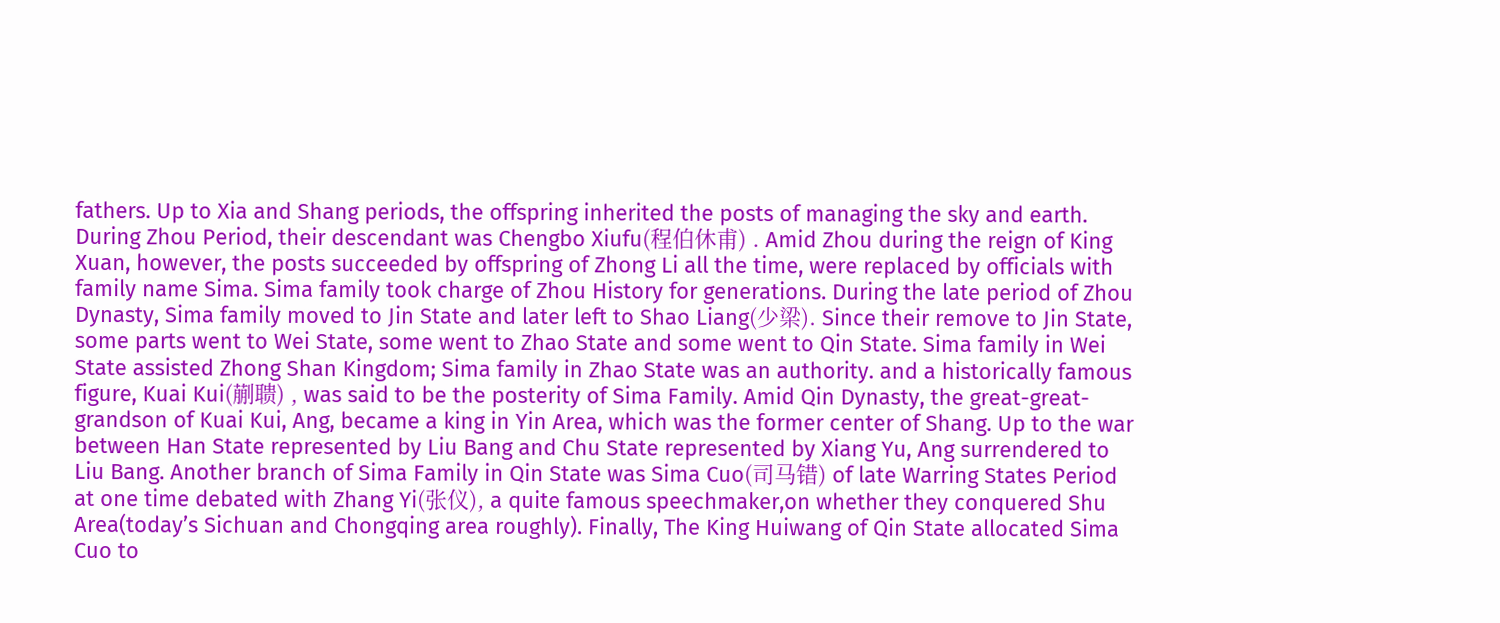fathers. Up to Xia and Shang periods, the offspring inherited the posts of managing the sky and earth. During Zhou Period, their descendant was Chengbo Xiufu(程伯休甫) . Amid Zhou during the reign of King Xuan, however, the posts succeeded by offspring of Zhong Li all the time, were replaced by officials with family name Sima. Sima family took charge of Zhou History for generations. During the late period of Zhou Dynasty, Sima family moved to Jin State and later left to Shao Liang(少梁). Since their remove to Jin State, some parts went to Wei State, some went to Zhao State and some went to Qin State. Sima family in Wei State assisted Zhong Shan Kingdom; Sima family in Zhao State was an authority. and a historically famous figure, Kuai Kui(蒯聩) , was said to be the posterity of Sima Family. Amid Qin Dynasty, the great-great-grandson of Kuai Kui, Ang, became a king in Yin Area, which was the former center of Shang. Up to the war between Han State represented by Liu Bang and Chu State represented by Xiang Yu, Ang surrendered to Liu Bang. Another branch of Sima Family in Qin State was Sima Cuo(司马错) of late Warring States Period at one time debated with Zhang Yi(张仪), a quite famous speechmaker,on whether they conquered Shu Area(today’s Sichuan and Chongqing area roughly). Finally, The King Huiwang of Qin State allocated Sima Cuo to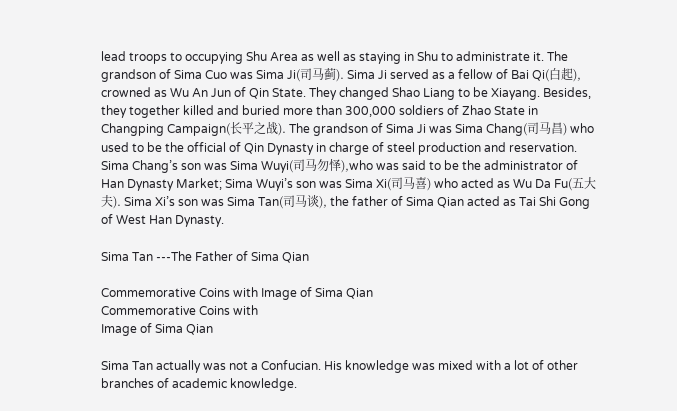lead troops to occupying Shu Area as well as staying in Shu to administrate it. The grandson of Sima Cuo was Sima Ji(司马蓟). Sima Ji served as a fellow of Bai Qi(白起), crowned as Wu An Jun of Qin State. They changed Shao Liang to be Xiayang. Besides, they together killed and buried more than 300,000 soldiers of Zhao State in Changping Campaign(长平之战). The grandson of Sima Ji was Sima Chang(司马昌) who used to be the official of Qin Dynasty in charge of steel production and reservation. Sima Chang’s son was Sima Wuyi(司马勿怿),who was said to be the administrator of Han Dynasty Market; Sima Wuyi’s son was Sima Xi(司马喜) who acted as Wu Da Fu(五大夫). Sima Xi’s son was Sima Tan(司马谈), the father of Sima Qian acted as Tai Shi Gong of West Han Dynasty.

Sima Tan ---The Father of Sima Qian

Commemorative Coins with Image of Sima Qian
Commemorative Coins with
Image of Sima Qian

Sima Tan actually was not a Confucian. His knowledge was mixed with a lot of other branches of academic knowledge.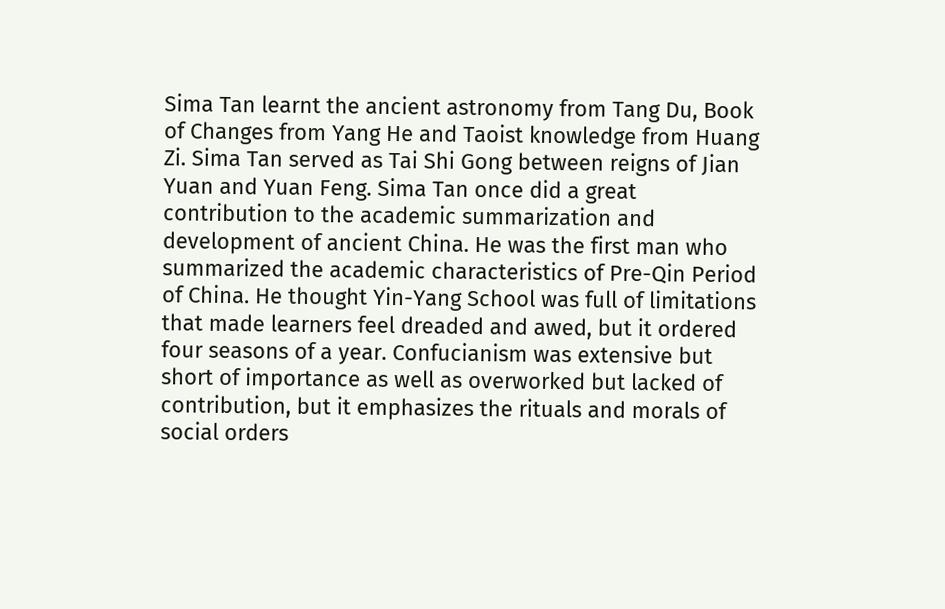Sima Tan learnt the ancient astronomy from Tang Du, Book of Changes from Yang He and Taoist knowledge from Huang Zi. Sima Tan served as Tai Shi Gong between reigns of Jian Yuan and Yuan Feng. Sima Tan once did a great contribution to the academic summarization and development of ancient China. He was the first man who summarized the academic characteristics of Pre-Qin Period of China. He thought Yin-Yang School was full of limitations that made learners feel dreaded and awed, but it ordered four seasons of a year. Confucianism was extensive but short of importance as well as overworked but lacked of contribution, but it emphasizes the rituals and morals of social orders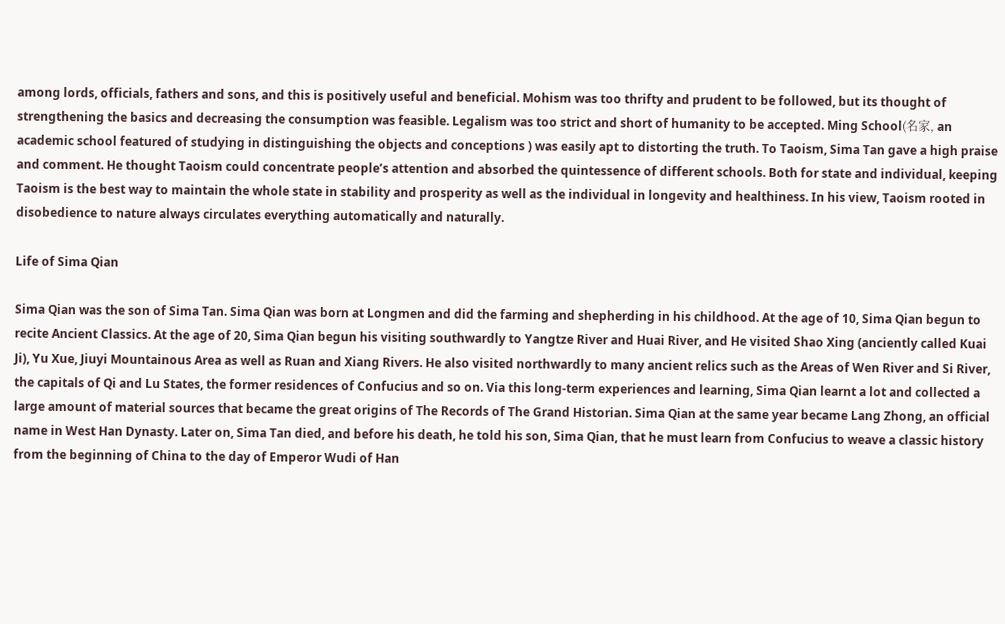among lords, officials, fathers and sons, and this is positively useful and beneficial. Mohism was too thrifty and prudent to be followed, but its thought of strengthening the basics and decreasing the consumption was feasible. Legalism was too strict and short of humanity to be accepted. Ming School(名家, an academic school featured of studying in distinguishing the objects and conceptions ) was easily apt to distorting the truth. To Taoism, Sima Tan gave a high praise and comment. He thought Taoism could concentrate people’s attention and absorbed the quintessence of different schools. Both for state and individual, keeping Taoism is the best way to maintain the whole state in stability and prosperity as well as the individual in longevity and healthiness. In his view, Taoism rooted in disobedience to nature always circulates everything automatically and naturally.

Life of Sima Qian

Sima Qian was the son of Sima Tan. Sima Qian was born at Longmen and did the farming and shepherding in his childhood. At the age of 10, Sima Qian begun to recite Ancient Classics. At the age of 20, Sima Qian begun his visiting southwardly to Yangtze River and Huai River, and He visited Shao Xing (anciently called Kuai Ji), Yu Xue, Jiuyi Mountainous Area as well as Ruan and Xiang Rivers. He also visited northwardly to many ancient relics such as the Areas of Wen River and Si River, the capitals of Qi and Lu States, the former residences of Confucius and so on. Via this long-term experiences and learning, Sima Qian learnt a lot and collected a large amount of material sources that became the great origins of The Records of The Grand Historian. Sima Qian at the same year became Lang Zhong, an official name in West Han Dynasty. Later on, Sima Tan died, and before his death, he told his son, Sima Qian, that he must learn from Confucius to weave a classic history from the beginning of China to the day of Emperor Wudi of Han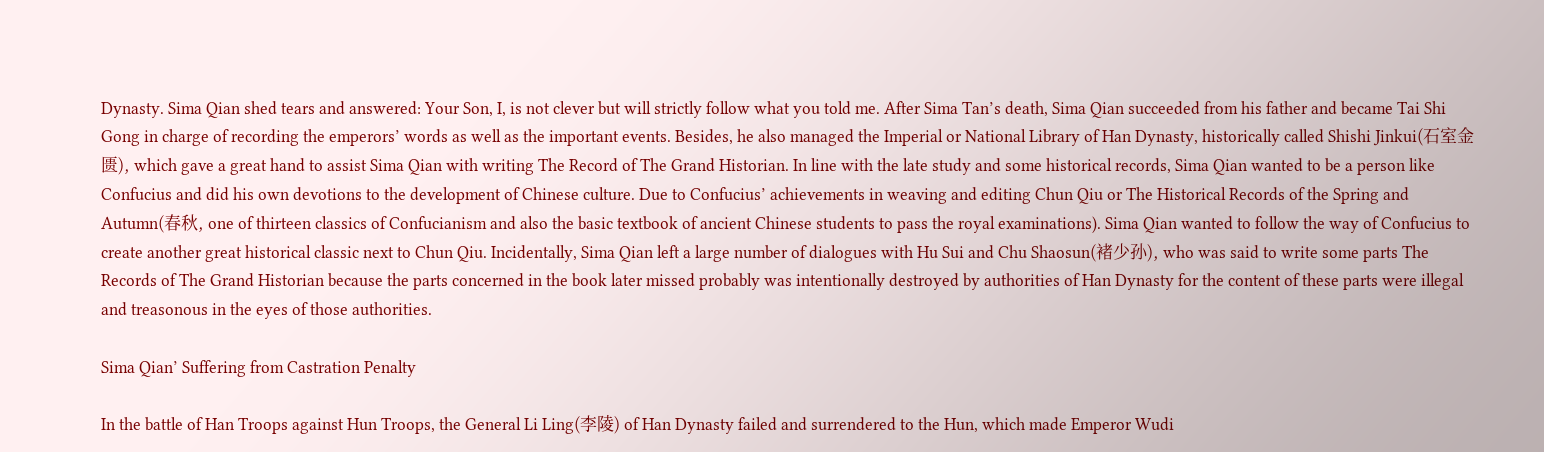Dynasty. Sima Qian shed tears and answered: Your Son, I, is not clever but will strictly follow what you told me. After Sima Tan’s death, Sima Qian succeeded from his father and became Tai Shi Gong in charge of recording the emperors’ words as well as the important events. Besides, he also managed the Imperial or National Library of Han Dynasty, historically called Shishi Jinkui(石室金匮), which gave a great hand to assist Sima Qian with writing The Record of The Grand Historian. In line with the late study and some historical records, Sima Qian wanted to be a person like Confucius and did his own devotions to the development of Chinese culture. Due to Confucius’ achievements in weaving and editing Chun Qiu or The Historical Records of the Spring and Autumn(春秋, one of thirteen classics of Confucianism and also the basic textbook of ancient Chinese students to pass the royal examinations). Sima Qian wanted to follow the way of Confucius to create another great historical classic next to Chun Qiu. Incidentally, Sima Qian left a large number of dialogues with Hu Sui and Chu Shaosun(褚少孙), who was said to write some parts The Records of The Grand Historian because the parts concerned in the book later missed probably was intentionally destroyed by authorities of Han Dynasty for the content of these parts were illegal and treasonous in the eyes of those authorities.

Sima Qian’ Suffering from Castration Penalty

In the battle of Han Troops against Hun Troops, the General Li Ling(李陵) of Han Dynasty failed and surrendered to the Hun, which made Emperor Wudi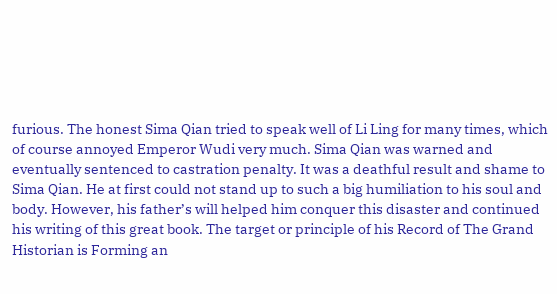furious. The honest Sima Qian tried to speak well of Li Ling for many times, which of course annoyed Emperor Wudi very much. Sima Qian was warned and eventually sentenced to castration penalty. It was a deathful result and shame to Sima Qian. He at first could not stand up to such a big humiliation to his soul and body. However, his father’s will helped him conquer this disaster and continued his writing of this great book. The target or principle of his Record of The Grand Historian is Forming an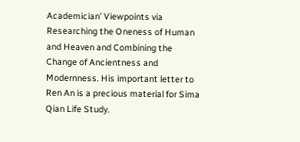Academician’ Viewpoints via Researching the Oneness of Human and Heaven and Combining the Change of Ancientness and Modernness. His important letter to Ren An is a precious material for Sima Qian Life Study.